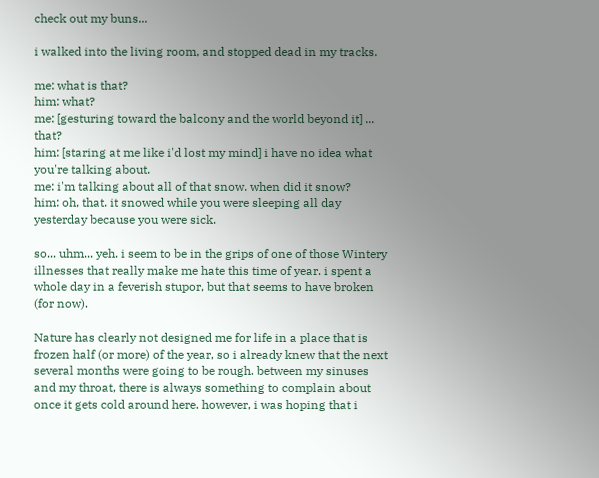check out my buns...

i walked into the living room, and stopped dead in my tracks.

me: what is that?
him: what?
me: [gesturing toward the balcony and the world beyond it] ... that?
him: [staring at me like i'd lost my mind] i have no idea what you're talking about.
me: i'm talking about all of that snow. when did it snow?
him: oh, that. it snowed while you were sleeping all day yesterday because you were sick.

so... uhm... yeh. i seem to be in the grips of one of those Wintery illnesses that really make me hate this time of year. i spent a whole day in a feverish stupor, but that seems to have broken (for now).

Nature has clearly not designed me for life in a place that is frozen half (or more) of the year, so i already knew that the next several months were going to be rough. between my sinuses and my throat, there is always something to complain about once it gets cold around here. however, i was hoping that i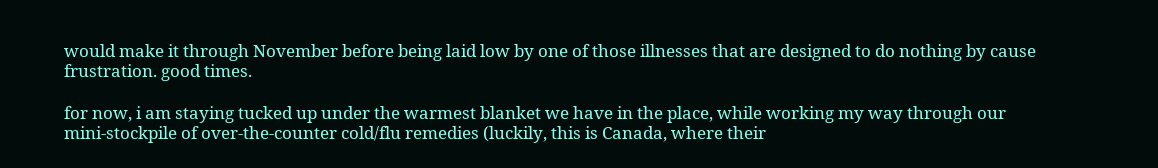would make it through November before being laid low by one of those illnesses that are designed to do nothing by cause frustration. good times.

for now, i am staying tucked up under the warmest blanket we have in the place, while working my way through our mini-stockpile of over-the-counter cold/flu remedies (luckily, this is Canada, where their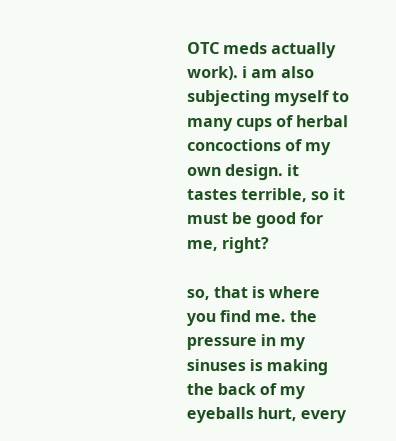OTC meds actually work). i am also subjecting myself to many cups of herbal concoctions of my own design. it tastes terrible, so it must be good for me, right?

so, that is where you find me. the pressure in my sinuses is making the back of my eyeballs hurt, every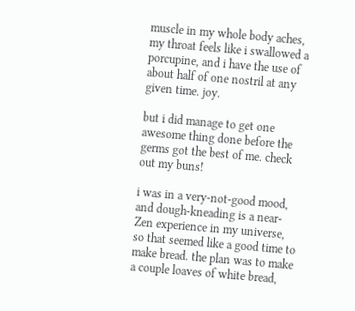muscle in my whole body aches, my throat feels like i swallowed a porcupine, and i have the use of about half of one nostril at any given time. joy.

but i did manage to get one awesome thing done before the germs got the best of me. check out my buns!

i was in a very-not-good mood, and dough-kneading is a near-Zen experience in my universe, so that seemed like a good time to make bread. the plan was to make a couple loaves of white bread,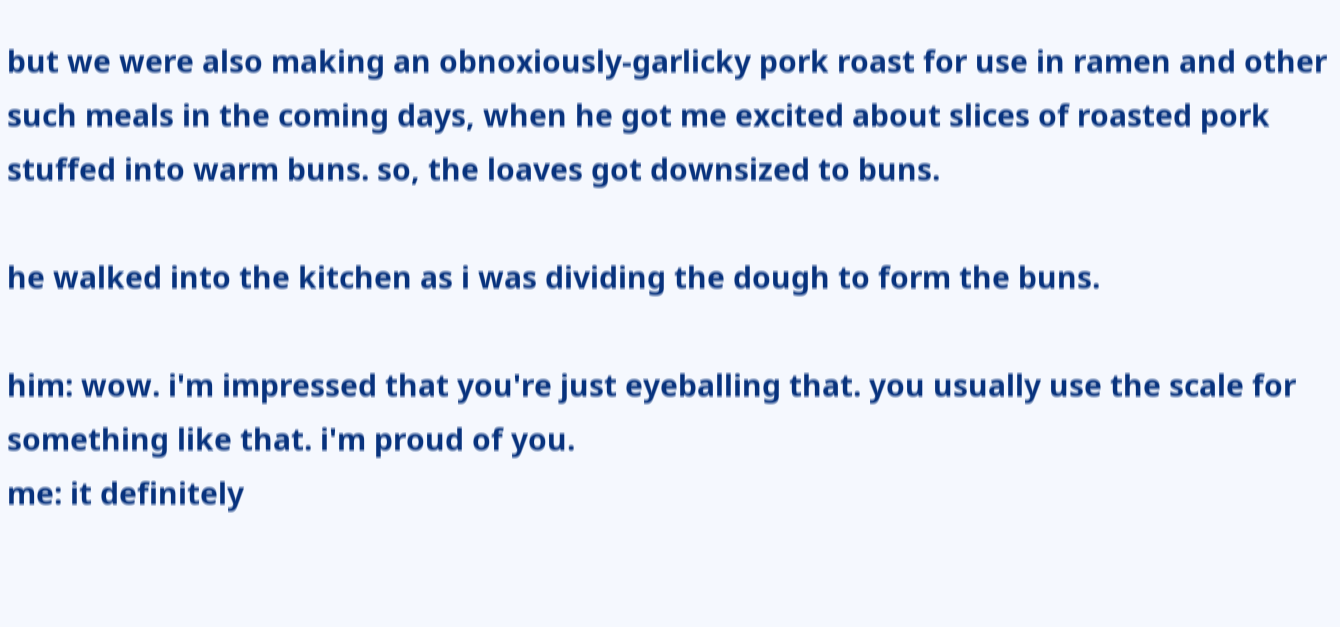but we were also making an obnoxiously-garlicky pork roast for use in ramen and other such meals in the coming days, when he got me excited about slices of roasted pork stuffed into warm buns. so, the loaves got downsized to buns.

he walked into the kitchen as i was dividing the dough to form the buns.

him: wow. i'm impressed that you're just eyeballing that. you usually use the scale for something like that. i'm proud of you.
me: it definitely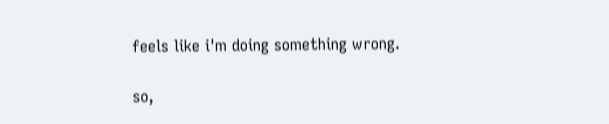feels like i'm doing something wrong.

so,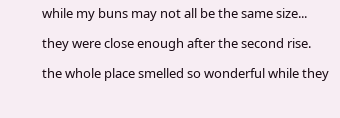while my buns may not all be the same size...

they were close enough after the second rise.

the whole place smelled so wonderful while they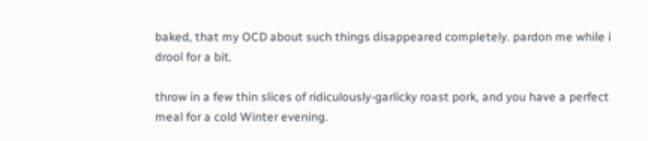baked, that my OCD about such things disappeared completely. pardon me while i drool for a bit.

throw in a few thin slices of ridiculously-garlicky roast pork, and you have a perfect meal for a cold Winter evening.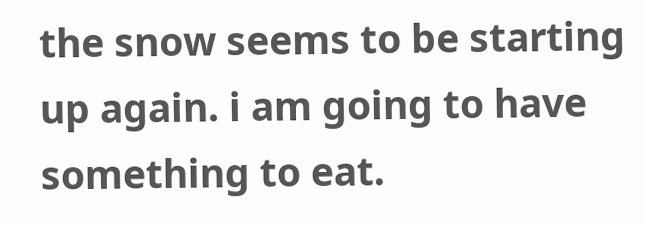the snow seems to be starting up again. i am going to have something to eat.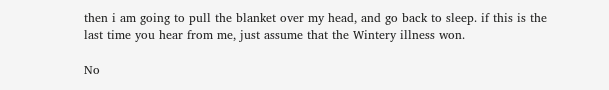then i am going to pull the blanket over my head, and go back to sleep. if this is the last time you hear from me, just assume that the Wintery illness won.

No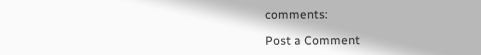comments:

Post a Comment